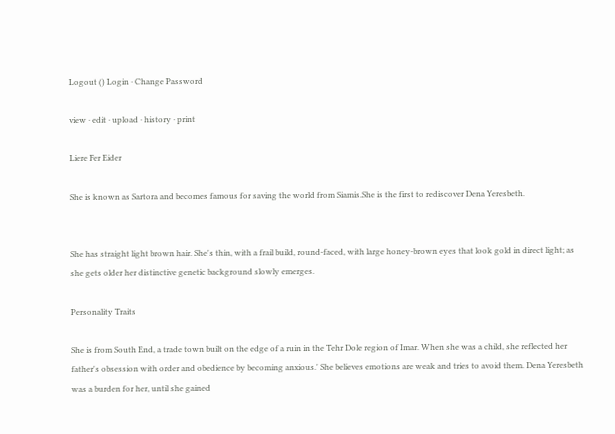Logout () Login · Change Password

view · edit · upload · history · print

Liere Fer Eider

She is known as Sartora and becomes famous for saving the world from Siamis.She is the first to rediscover Dena Yeresbeth.


She has straight light brown hair. She's thin, with a frail build, round-faced, with large honey-brown eyes that look gold in direct light; as she gets older her distinctive genetic background slowly emerges.

Personality Traits

She is from South End, a trade town built on the edge of a ruin in the Tehr Dole region of Imar. When she was a child, she reflected her father's obsession with order and obedience by becoming anxious.' She believes emotions are weak and tries to avoid them. Dena Yeresbeth was a burden for her, until she gained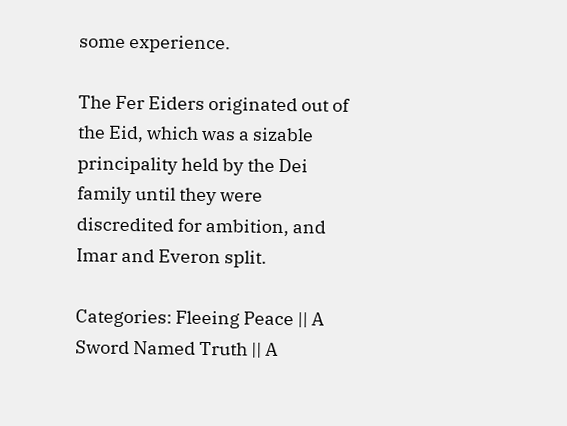some experience.

The Fer Eiders originated out of the Eid, which was a sizable principality held by the Dei family until they were discredited for ambition, and Imar and Everon split.

Categories: Fleeing Peace || A Sword Named Truth || A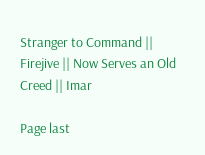Stranger to Command || Firejive || Now Serves an Old Creed || Imar

Page last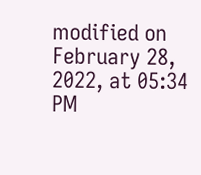modified on February 28, 2022, at 05:34 PM